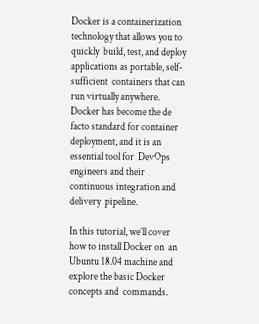Docker is a containerization technology that allows you to quickly  build, test, and deploy applications as portable, self-sufficient  containers that can run virtually anywhere. Docker has become the de  facto standard for container deployment, and it is an essential tool for  DevOps engineers and their continuous integration and delivery  pipeline.

In this tutorial, we’ll cover how to install Docker on  an Ubuntu 18.04 machine and explore the basic Docker concepts and  commands.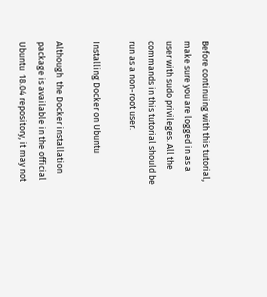Before continuing with this tutorial, make sure you are logged in as a user with sudo privileges. All the commands in this tutorial should be run as a non-root user.

Installing Docker on Ubuntu

Although  the Docker installation package is available in the official Ubuntu  18.04 repository, it may not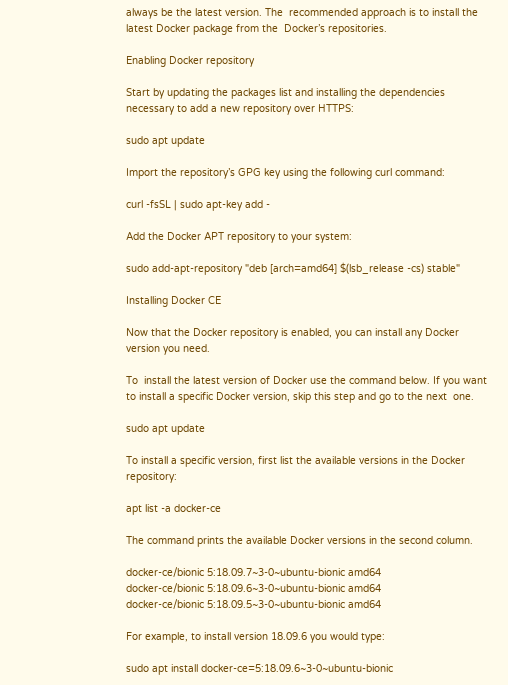always be the latest version. The  recommended approach is to install the latest Docker package from the  Docker’s repositories.

Enabling Docker repository

Start by updating the packages list and installing the dependencies necessary to add a new repository over HTTPS:

sudo apt update

Import the repository’s GPG key using the following curl command:

curl -fsSL | sudo apt-key add -

Add the Docker APT repository to your system:

sudo add-apt-repository "deb [arch=amd64] $(lsb_release -cs) stable"

Installing Docker CE

Now that the Docker repository is enabled, you can install any Docker version you need.

To  install the latest version of Docker use the command below. If you want  to install a specific Docker version, skip this step and go to the next  one.

sudo apt update

To install a specific version, first list the available versions in the Docker repository:

apt list -a docker-ce

The command prints the available Docker versions in the second column.

docker-ce/bionic 5:18.09.7~3-0~ubuntu-bionic amd64
docker-ce/bionic 5:18.09.6~3-0~ubuntu-bionic amd64
docker-ce/bionic 5:18.09.5~3-0~ubuntu-bionic amd64

For example, to install version 18.09.6 you would type:

sudo apt install docker-ce=5:18.09.6~3-0~ubuntu-bionic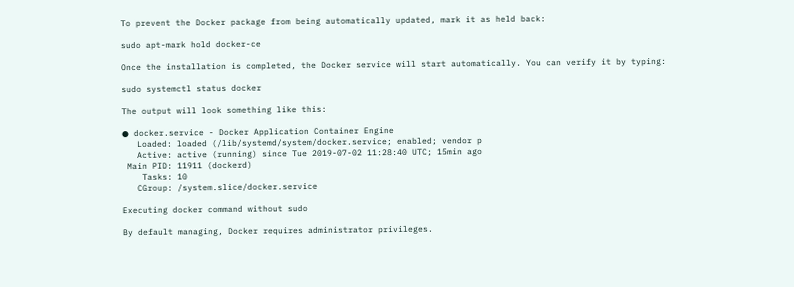To prevent the Docker package from being automatically updated, mark it as held back:

sudo apt-mark hold docker-ce

Once the installation is completed, the Docker service will start automatically. You can verify it by typing:

sudo systemctl status docker

The output will look something like this:

● docker.service - Docker Application Container Engine
   Loaded: loaded (/lib/systemd/system/docker.service; enabled; vendor p
   Active: active (running) since Tue 2019-07-02 11:28:40 UTC; 15min ago
 Main PID: 11911 (dockerd)
    Tasks: 10
   CGroup: /system.slice/docker.service

Executing docker command without sudo

By default managing, Docker requires administrator privileges.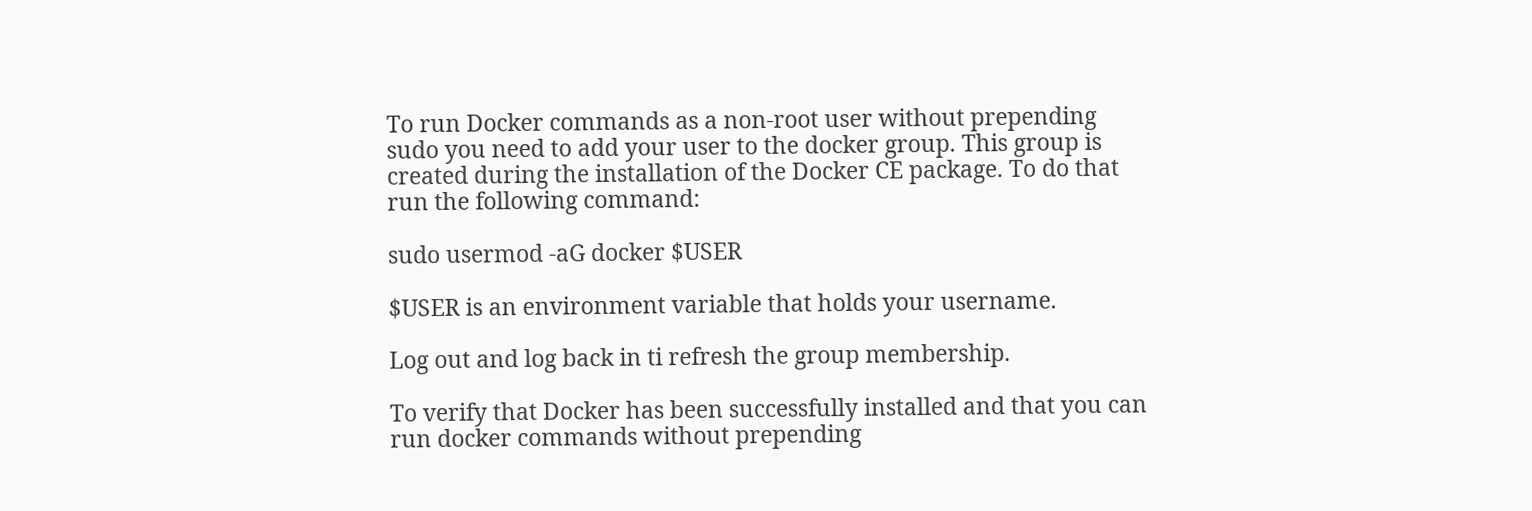To run Docker commands as a non-root user without prepending sudo you need to add your user to the docker group. This group is created during the installation of the Docker CE package. To do that run the following command:

sudo usermod -aG docker $USER

$USER is an environment variable that holds your username.

Log out and log back in ti refresh the group membership.

To verify that Docker has been successfully installed and that you can run docker commands without prepending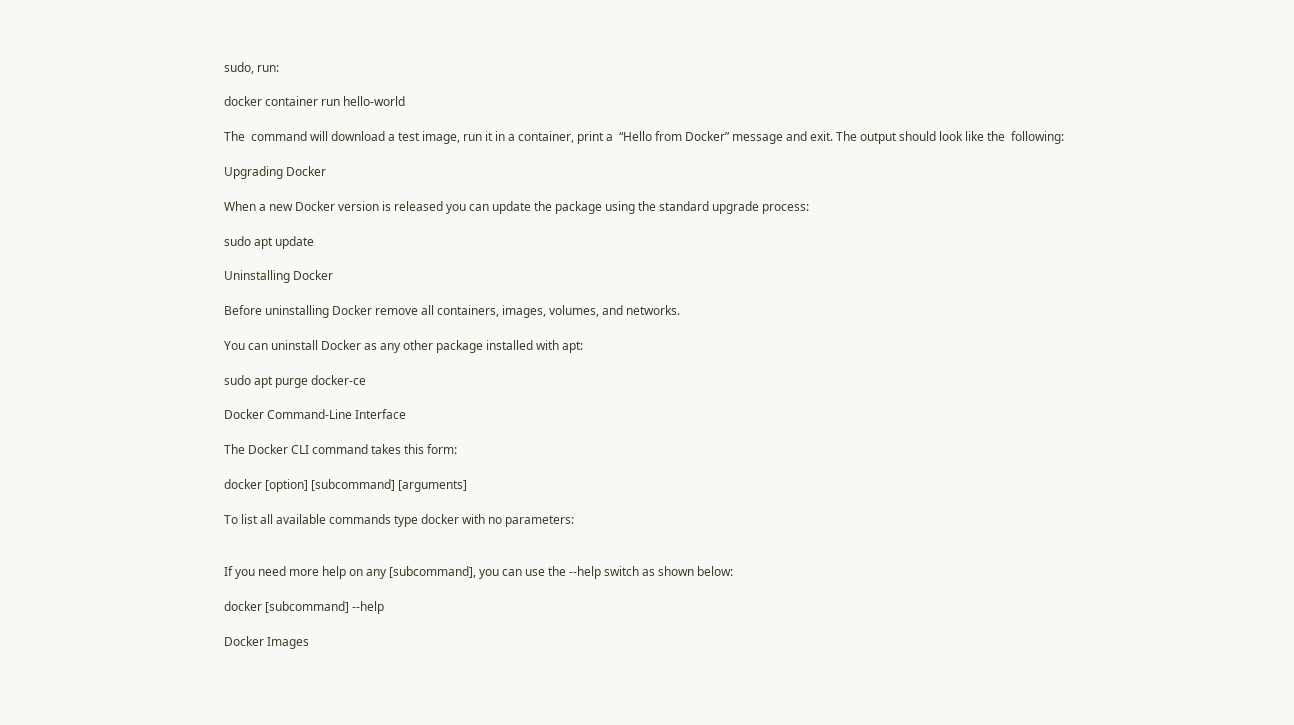sudo, run:

docker container run hello-world

The  command will download a test image, run it in a container, print a  “Hello from Docker” message and exit. The output should look like the  following:

Upgrading Docker

When a new Docker version is released you can update the package using the standard upgrade process:

sudo apt update

Uninstalling Docker

Before uninstalling Docker remove all containers, images, volumes, and networks.

You can uninstall Docker as any other package installed with apt:

sudo apt purge docker-ce

Docker Command-Line Interface

The Docker CLI command takes this form:

docker [option] [subcommand] [arguments]

To list all available commands type docker with no parameters:


If you need more help on any [subcommand], you can use the --help switch as shown below:

docker [subcommand] --help

Docker Images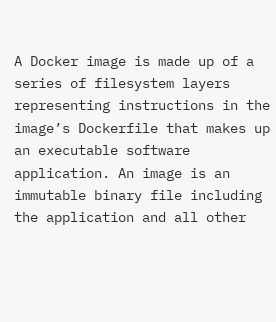A Docker image is made up of a series of filesystem layers representing instructions in the image’s Dockerfile that makes up an executable software application. An image is an  immutable binary file including the application and all other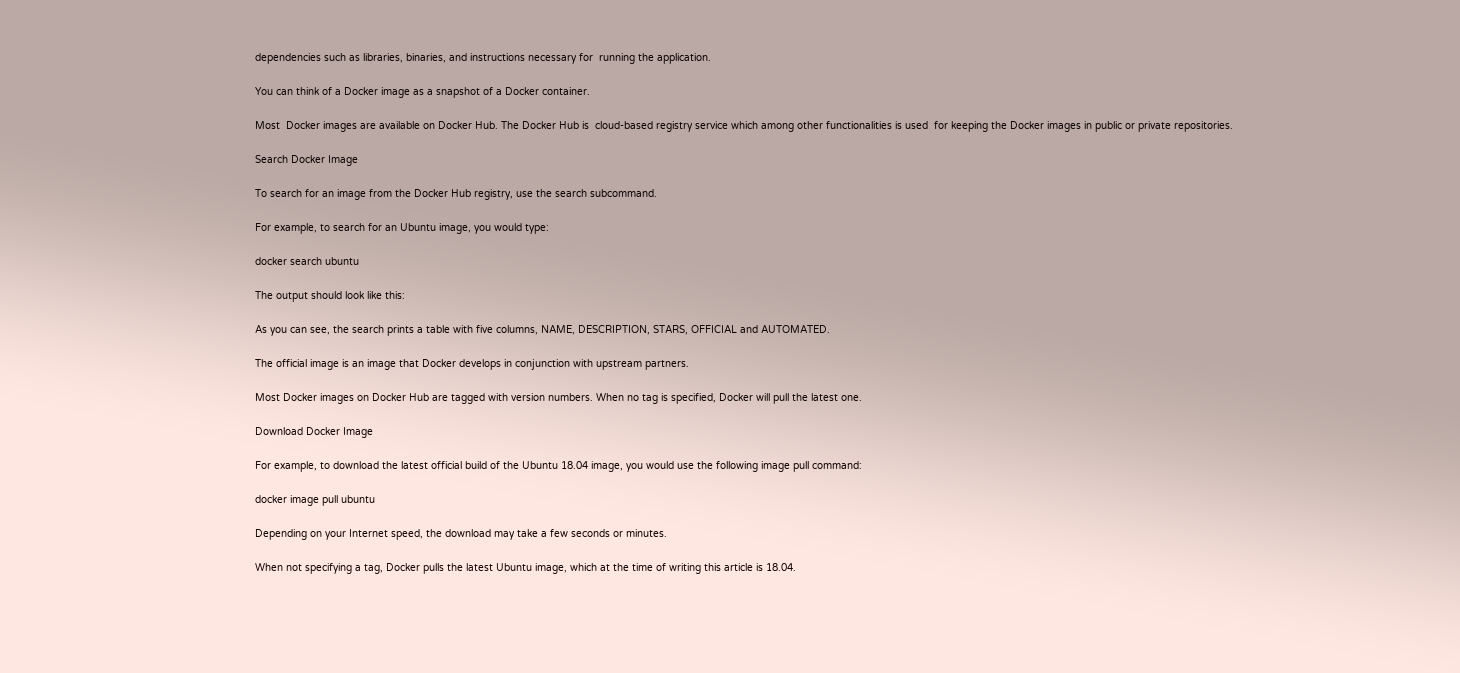dependencies such as libraries, binaries, and instructions necessary for  running the application.

You can think of a Docker image as a snapshot of a Docker container.

Most  Docker images are available on Docker Hub. The Docker Hub is  cloud-based registry service which among other functionalities is used  for keeping the Docker images in public or private repositories.

Search Docker Image

To search for an image from the Docker Hub registry, use the search subcommand.

For example, to search for an Ubuntu image, you would type:

docker search ubuntu

The output should look like this:

As you can see, the search prints a table with five columns, NAME, DESCRIPTION, STARS, OFFICIAL and AUTOMATED.

The official image is an image that Docker develops in conjunction with upstream partners.

Most Docker images on Docker Hub are tagged with version numbers. When no tag is specified, Docker will pull the latest one.

Download Docker Image

For example, to download the latest official build of the Ubuntu 18.04 image, you would use the following image pull command:

docker image pull ubuntu

Depending on your Internet speed, the download may take a few seconds or minutes.

When not specifying a tag, Docker pulls the latest Ubuntu image, which at the time of writing this article is 18.04.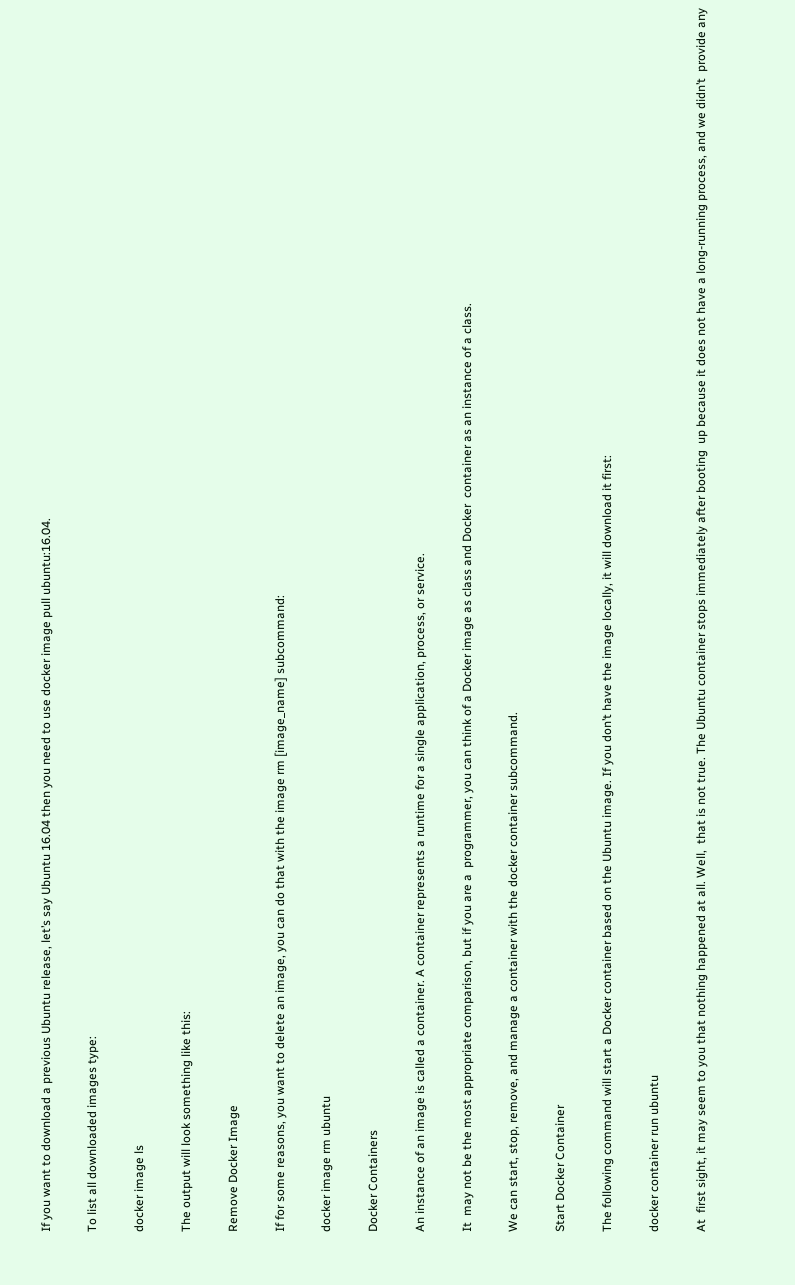If you want to download a previous Ubuntu release, let’s say Ubuntu 16.04 then you need to use docker image pull ubuntu:16.04.

To list all downloaded images type:

docker image ls

The output will look something like this:

Remove Docker Image

If for some reasons, you want to delete an image, you can do that with the image rm [image_name] subcommand:

docker image rm ubuntu

Docker Containers

An instance of an image is called a container. A container represents a runtime for a single application, process, or service.

It  may not be the most appropriate comparison, but if you are a  programmer, you can think of a Docker image as class and Docker  container as an instance of a class.

We can start, stop, remove, and manage a container with the docker container subcommand.

Start Docker Container

The following command will start a Docker container based on the Ubuntu image. If you don’t have the image locally, it will download it first:

docker container run ubuntu

At  first sight, it may seem to you that nothing happened at all. Well,  that is not true. The Ubuntu container stops immediately after booting  up because it does not have a long-running process, and we didn’t  provide any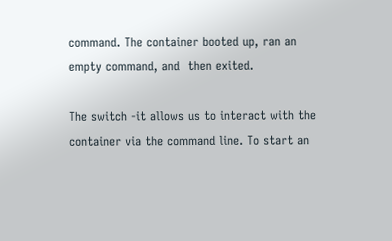command. The container booted up, ran an empty command, and  then exited.

The switch -it allows us to interact with the container via the command line. To start an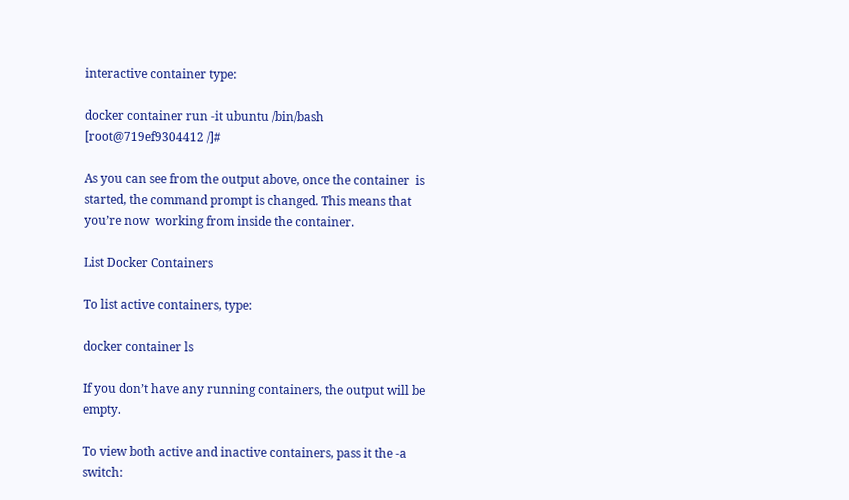interactive container type:

docker container run -it ubuntu /bin/bash
[root@719ef9304412 /]#

As you can see from the output above, once the container  is started, the command prompt is changed. This means that you’re now  working from inside the container.

List Docker Containers

To list active containers, type:

docker container ls

If you don’t have any running containers, the output will be empty.

To view both active and inactive containers, pass it the -a switch: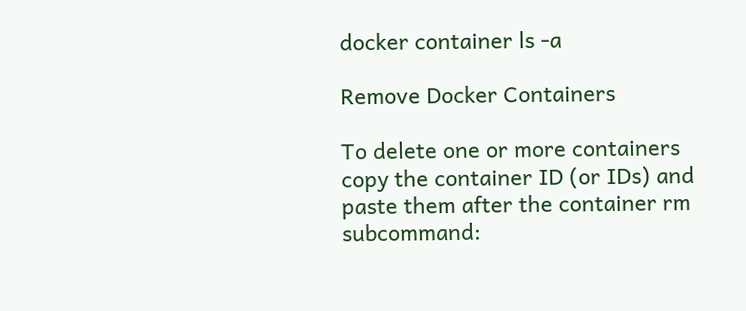docker container ls -a

Remove Docker Containers

To delete one or more containers copy the container ID (or IDs) and paste them after the container rm subcommand: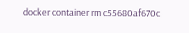docker container rm c55680af670c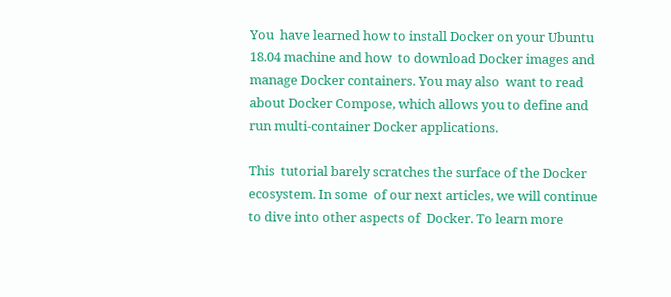You  have learned how to install Docker on your Ubuntu 18.04 machine and how  to download Docker images and manage Docker containers. You may also  want to read about Docker Compose, which allows you to define and run multi-container Docker applications.

This  tutorial barely scratches the surface of the Docker ecosystem. In some  of our next articles, we will continue to dive into other aspects of  Docker. To learn more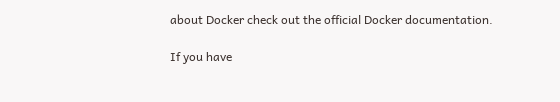about Docker check out the official Docker documentation.

If you have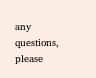any questions, please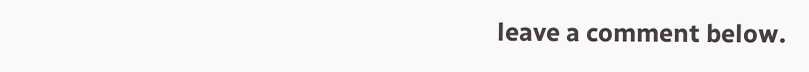leave a comment below.